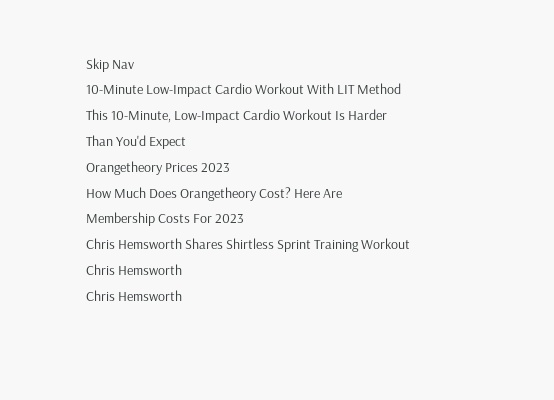Skip Nav
10-Minute Low-Impact Cardio Workout With LIT Method
This 10-Minute, Low-Impact Cardio Workout Is Harder Than You'd Expect
Orangetheory Prices 2023
How Much Does Orangetheory Cost? Here Are Membership Costs For 2023
Chris Hemsworth Shares Shirtless Sprint Training Workout
Chris Hemsworth
Chris Hemsworth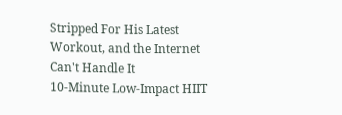Stripped For His Latest Workout, and the Internet Can't Handle It
10-Minute Low-Impact HIIT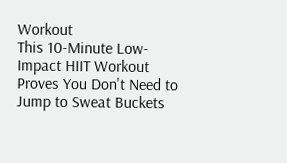Workout
This 10-Minute Low-Impact HIIT Workout Proves You Don't Need to Jump to Sweat Buckets